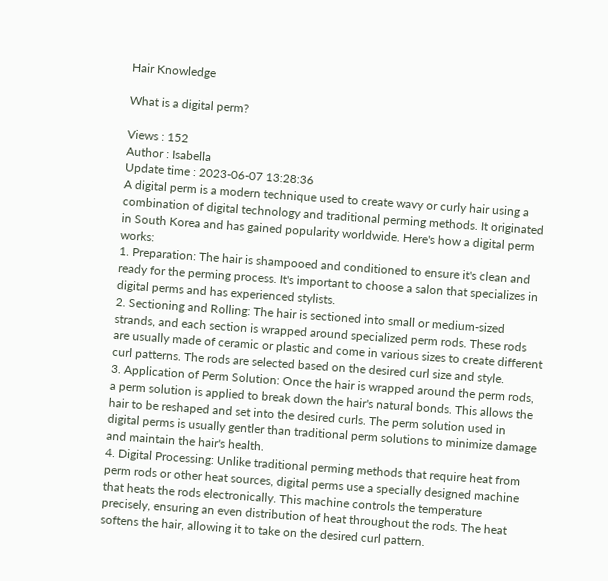Hair Knowledge

What is a digital perm?

Views : 152
Author : Isabella
Update time : 2023-06-07 13:28:36
A digital perm is a modern technique used to create wavy or curly hair using a combination of digital technology and traditional perming methods. It originated in South Korea and has gained popularity worldwide. Here's how a digital perm works:
1. Preparation: The hair is shampooed and conditioned to ensure it's clean and ready for the perming process. It's important to choose a salon that specializes in digital perms and has experienced stylists.
2. Sectioning and Rolling: The hair is sectioned into small or medium-sized strands, and each section is wrapped around specialized perm rods. These rods are usually made of ceramic or plastic and come in various sizes to create different curl patterns. The rods are selected based on the desired curl size and style.
3. Application of Perm Solution: Once the hair is wrapped around the perm rods, a perm solution is applied to break down the hair's natural bonds. This allows the hair to be reshaped and set into the desired curls. The perm solution used in digital perms is usually gentler than traditional perm solutions to minimize damage and maintain the hair's health.
4. Digital Processing: Unlike traditional perming methods that require heat from perm rods or other heat sources, digital perms use a specially designed machine that heats the rods electronically. This machine controls the temperature precisely, ensuring an even distribution of heat throughout the rods. The heat softens the hair, allowing it to take on the desired curl pattern.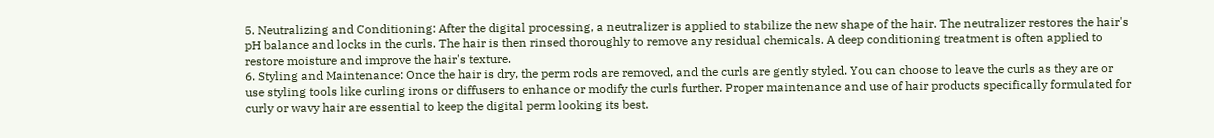5. Neutralizing and Conditioning: After the digital processing, a neutralizer is applied to stabilize the new shape of the hair. The neutralizer restores the hair's pH balance and locks in the curls. The hair is then rinsed thoroughly to remove any residual chemicals. A deep conditioning treatment is often applied to restore moisture and improve the hair's texture.
6. Styling and Maintenance: Once the hair is dry, the perm rods are removed, and the curls are gently styled. You can choose to leave the curls as they are or use styling tools like curling irons or diffusers to enhance or modify the curls further. Proper maintenance and use of hair products specifically formulated for curly or wavy hair are essential to keep the digital perm looking its best.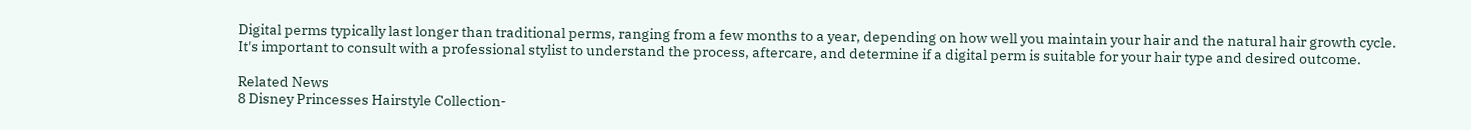Digital perms typically last longer than traditional perms, ranging from a few months to a year, depending on how well you maintain your hair and the natural hair growth cycle. It's important to consult with a professional stylist to understand the process, aftercare, and determine if a digital perm is suitable for your hair type and desired outcome.

Related News
8 Disney Princesses Hairstyle Collection-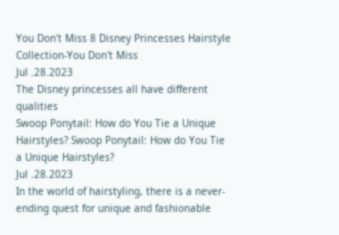You Don't Miss 8 Disney Princesses Hairstyle Collection-You Don't Miss
Jul .28.2023
The Disney princesses all have different qualities
Swoop Ponytail: How do You Tie a Unique Hairstyles? Swoop Ponytail: How do You Tie a Unique Hairstyles?
Jul .28.2023
In the world of hairstyling, there is a never-ending quest for unique and fashionable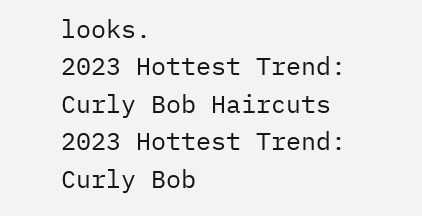looks.
2023 Hottest Trend: Curly Bob Haircuts 2023 Hottest Trend: Curly Bob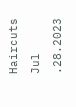Haircuts
Jul .28.2023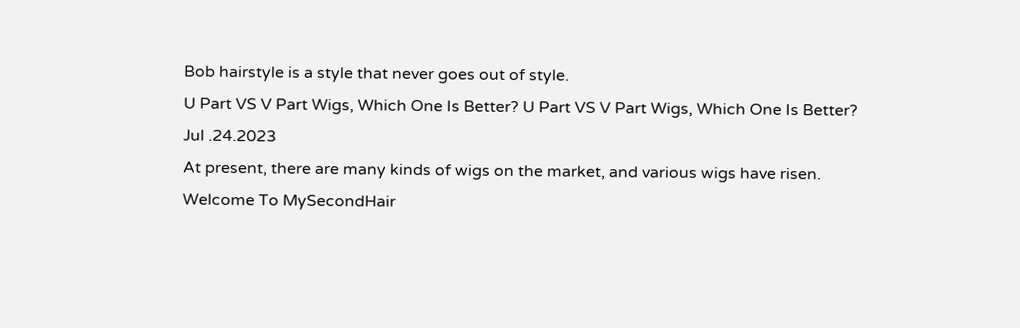Bob hairstyle is a style that never goes out of style.
U Part VS V Part Wigs, Which One Is Better? U Part VS V Part Wigs, Which One Is Better?
Jul .24.2023
At present, there are many kinds of wigs on the market, and various wigs have risen.
Welcome To MySecondHair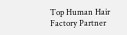Top Human Hair Factory Partner